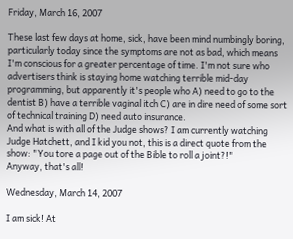Friday, March 16, 2007

These last few days at home, sick, have been mind numbingly boring, particularly today since the symptoms are not as bad, which means I'm conscious for a greater percentage of time. I'm not sure who advertisers think is staying home watching terrible mid-day programming, but apparently it's people who A) need to go to the dentist B) have a terrible vaginal itch C) are in dire need of some sort of technical training D) need auto insurance.
And what is with all of the Judge shows? I am currently watching Judge Hatchett, and I kid you not, this is a direct quote from the show: "You tore a page out of the Bible to roll a joint?!"
Anyway, that's all!

Wednesday, March 14, 2007

I am sick! At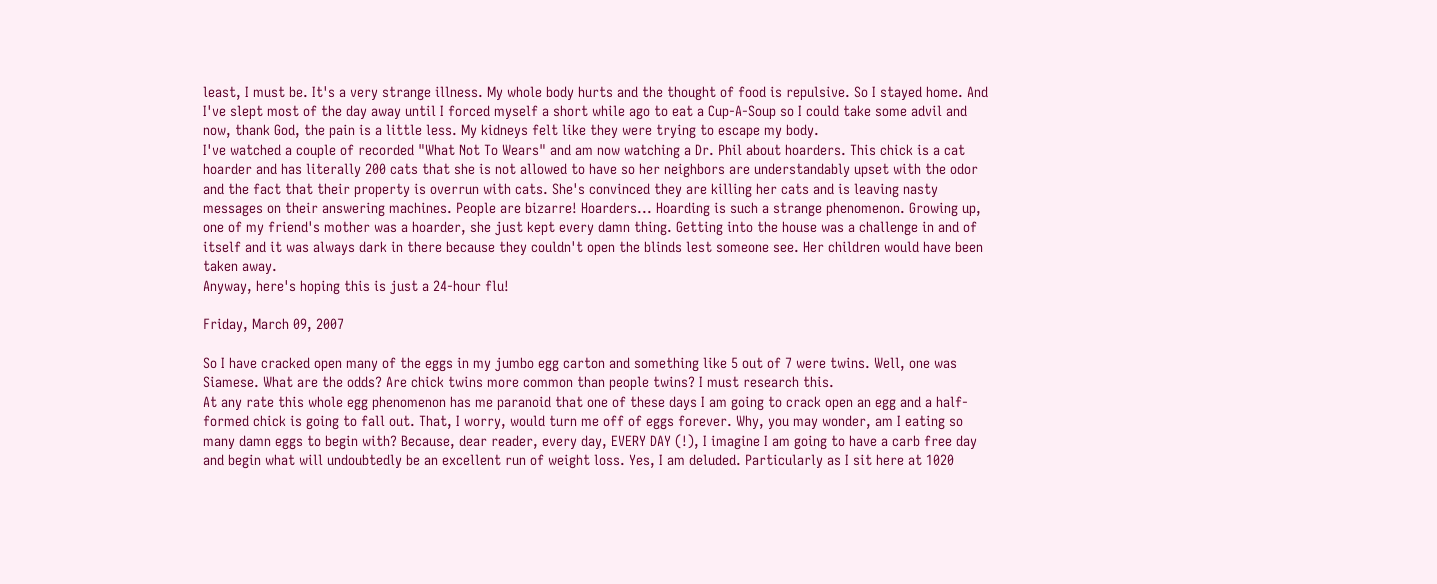least, I must be. It's a very strange illness. My whole body hurts and the thought of food is repulsive. So I stayed home. And I've slept most of the day away until I forced myself a short while ago to eat a Cup-A-Soup so I could take some advil and now, thank God, the pain is a little less. My kidneys felt like they were trying to escape my body.
I've watched a couple of recorded "What Not To Wears" and am now watching a Dr. Phil about hoarders. This chick is a cat hoarder and has literally 200 cats that she is not allowed to have so her neighbors are understandably upset with the odor and the fact that their property is overrun with cats. She's convinced they are killing her cats and is leaving nasty messages on their answering machines. People are bizarre! Hoarders... Hoarding is such a strange phenomenon. Growing up, one of my friend's mother was a hoarder, she just kept every damn thing. Getting into the house was a challenge in and of itself and it was always dark in there because they couldn't open the blinds lest someone see. Her children would have been taken away.
Anyway, here's hoping this is just a 24-hour flu!

Friday, March 09, 2007

So I have cracked open many of the eggs in my jumbo egg carton and something like 5 out of 7 were twins. Well, one was Siamese. What are the odds? Are chick twins more common than people twins? I must research this.
At any rate this whole egg phenomenon has me paranoid that one of these days I am going to crack open an egg and a half-formed chick is going to fall out. That, I worry, would turn me off of eggs forever. Why, you may wonder, am I eating so many damn eggs to begin with? Because, dear reader, every day, EVERY DAY (!), I imagine I am going to have a carb free day and begin what will undoubtedly be an excellent run of weight loss. Yes, I am deluded. Particularly as I sit here at 1020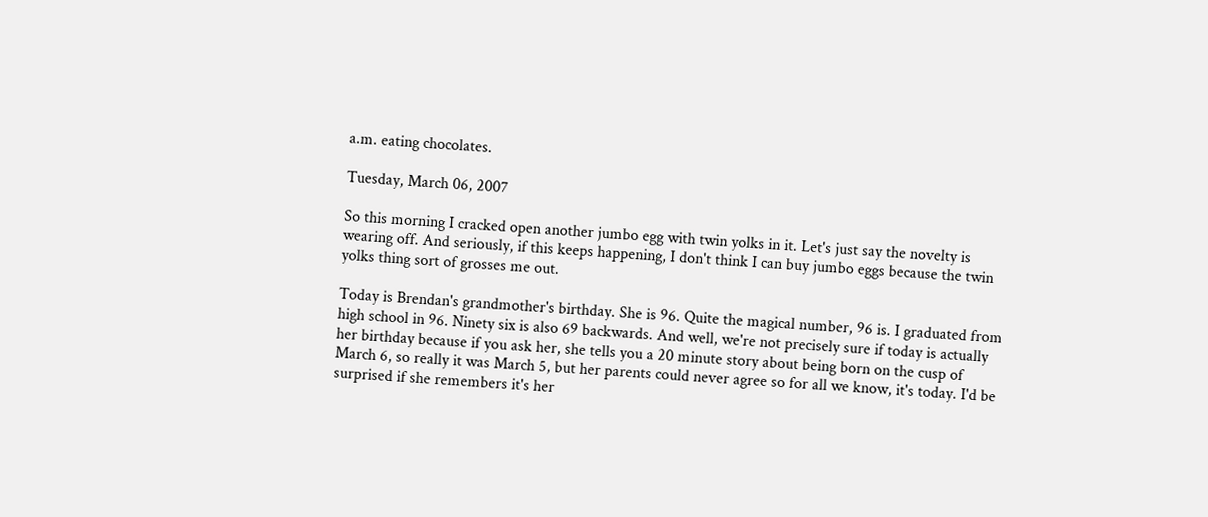a.m. eating chocolates.

Tuesday, March 06, 2007

So this morning I cracked open another jumbo egg with twin yolks in it. Let's just say the novelty is wearing off. And seriously, if this keeps happening, I don't think I can buy jumbo eggs because the twin yolks thing sort of grosses me out.

Today is Brendan's grandmother's birthday. She is 96. Quite the magical number, 96 is. I graduated from high school in 96. Ninety six is also 69 backwards. And well, we're not precisely sure if today is actually her birthday because if you ask her, she tells you a 20 minute story about being born on the cusp of March 6, so really it was March 5, but her parents could never agree so for all we know, it's today. I'd be surprised if she remembers it's her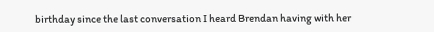birthday since the last conversation I heard Brendan having with her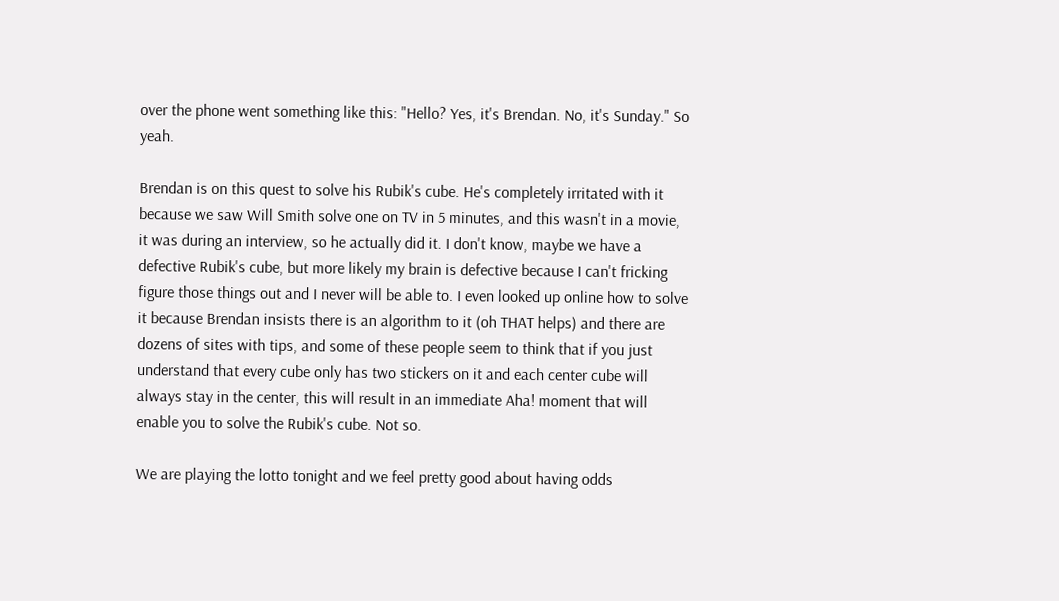over the phone went something like this: "Hello? Yes, it's Brendan. No, it's Sunday." So yeah.

Brendan is on this quest to solve his Rubik's cube. He's completely irritated with it because we saw Will Smith solve one on TV in 5 minutes, and this wasn't in a movie, it was during an interview, so he actually did it. I don't know, maybe we have a defective Rubik's cube, but more likely my brain is defective because I can't fricking figure those things out and I never will be able to. I even looked up online how to solve it because Brendan insists there is an algorithm to it (oh THAT helps) and there are dozens of sites with tips, and some of these people seem to think that if you just understand that every cube only has two stickers on it and each center cube will always stay in the center, this will result in an immediate Aha! moment that will enable you to solve the Rubik's cube. Not so.

We are playing the lotto tonight and we feel pretty good about having odds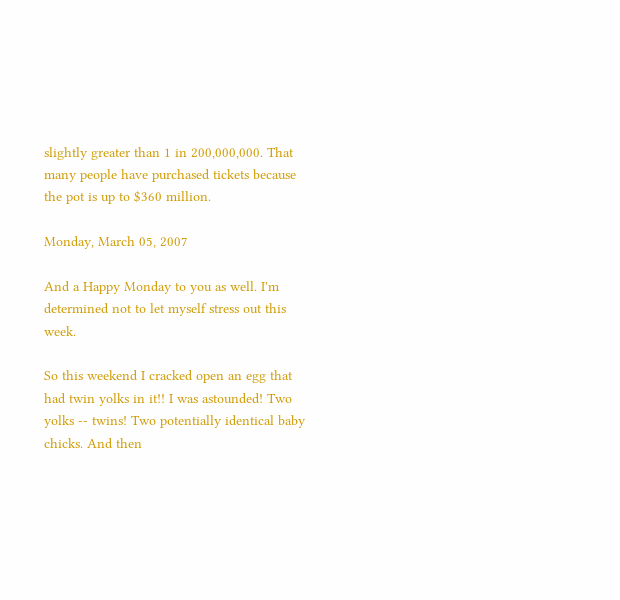slightly greater than 1 in 200,000,000. That many people have purchased tickets because the pot is up to $360 million.

Monday, March 05, 2007

And a Happy Monday to you as well. I'm determined not to let myself stress out this week.

So this weekend I cracked open an egg that had twin yolks in it!! I was astounded! Two yolks -- twins! Two potentially identical baby chicks. And then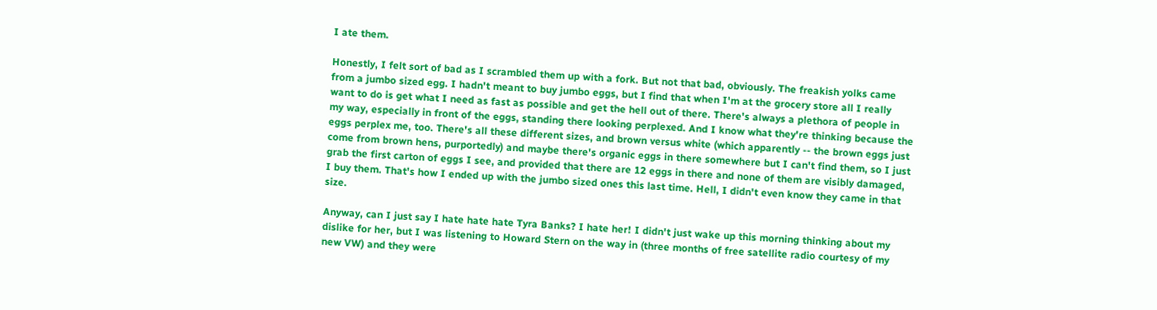I ate them.

Honestly, I felt sort of bad as I scrambled them up with a fork. But not that bad, obviously. The freakish yolks came from a jumbo sized egg. I hadn't meant to buy jumbo eggs, but I find that when I'm at the grocery store all I really want to do is get what I need as fast as possible and get the hell out of there. There's always a plethora of people in my way, especially in front of the eggs, standing there looking perplexed. And I know what they're thinking because the eggs perplex me, too. There's all these different sizes, and brown versus white (which apparently -- the brown eggs just come from brown hens, purportedly) and maybe there's organic eggs in there somewhere but I can't find them, so I just grab the first carton of eggs I see, and provided that there are 12 eggs in there and none of them are visibly damaged, I buy them. That's how I ended up with the jumbo sized ones this last time. Hell, I didn't even know they came in that size.

Anyway, can I just say I hate hate hate Tyra Banks? I hate her! I didn't just wake up this morning thinking about my dislike for her, but I was listening to Howard Stern on the way in (three months of free satellite radio courtesy of my new VW) and they were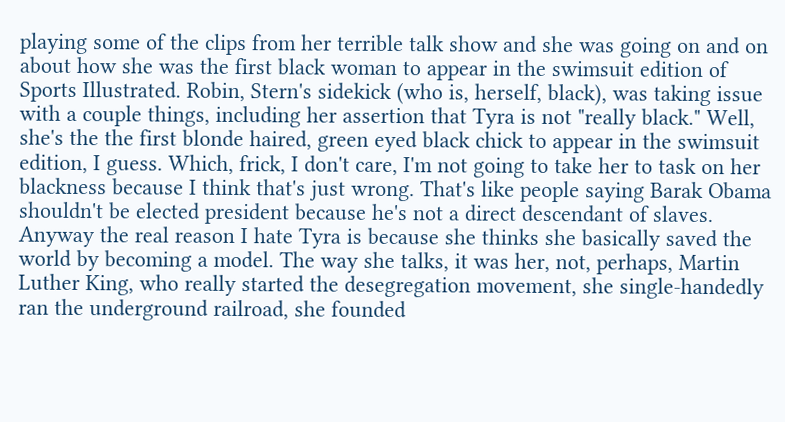playing some of the clips from her terrible talk show and she was going on and on about how she was the first black woman to appear in the swimsuit edition of Sports Illustrated. Robin, Stern's sidekick (who is, herself, black), was taking issue with a couple things, including her assertion that Tyra is not "really black." Well, she's the the first blonde haired, green eyed black chick to appear in the swimsuit edition, I guess. Which, frick, I don't care, I'm not going to take her to task on her blackness because I think that's just wrong. That's like people saying Barak Obama shouldn't be elected president because he's not a direct descendant of slaves.
Anyway the real reason I hate Tyra is because she thinks she basically saved the world by becoming a model. The way she talks, it was her, not, perhaps, Martin Luther King, who really started the desegregation movement, she single-handedly ran the underground railroad, she founded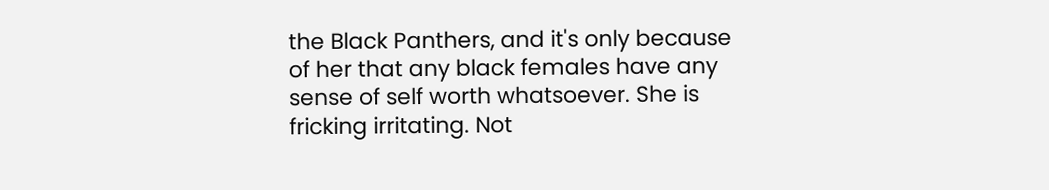the Black Panthers, and it's only because of her that any black females have any sense of self worth whatsoever. She is fricking irritating. Not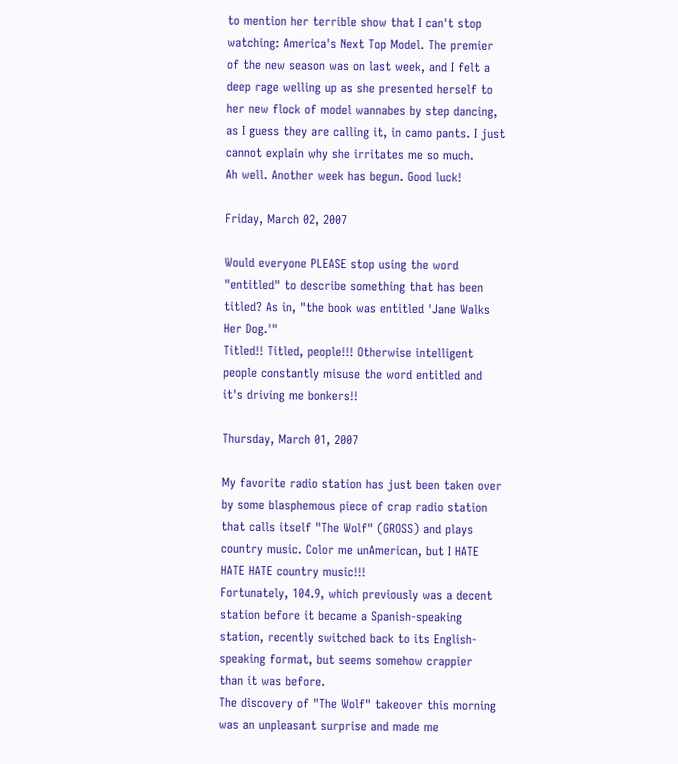to mention her terrible show that I can't stop watching: America's Next Top Model. The premier of the new season was on last week, and I felt a deep rage welling up as she presented herself to her new flock of model wannabes by step dancing, as I guess they are calling it, in camo pants. I just cannot explain why she irritates me so much.
Ah well. Another week has begun. Good luck!

Friday, March 02, 2007

Would everyone PLEASE stop using the word "entitled" to describe something that has been titled? As in, "the book was entitled 'Jane Walks Her Dog.'"
Titled!! Titled, people!!! Otherwise intelligent people constantly misuse the word entitled and it's driving me bonkers!!

Thursday, March 01, 2007

My favorite radio station has just been taken over by some blasphemous piece of crap radio station that calls itself "The Wolf" (GROSS) and plays country music. Color me unAmerican, but I HATE HATE HATE country music!!!
Fortunately, 104.9, which previously was a decent station before it became a Spanish-speaking station, recently switched back to its English-speaking format, but seems somehow crappier than it was before.
The discovery of "The Wolf" takeover this morning was an unpleasant surprise and made me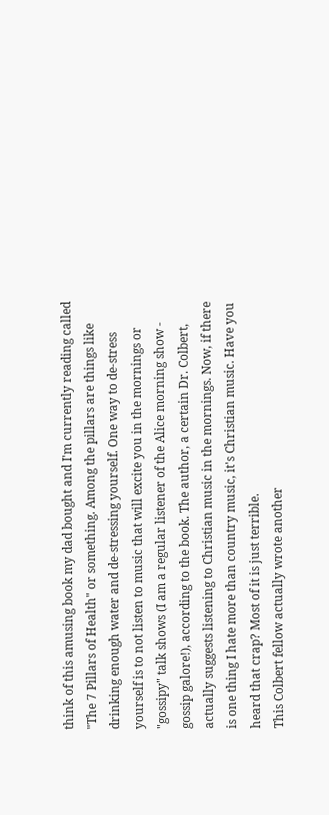think of this amusing book my dad bought and I'm currently reading called "The 7 Pillars of Health" or something. Among the pillars are things like drinking enough water and de-stressing yourself. One way to de-stress yourself is to not listen to music that will excite you in the mornings or "gossipy" talk shows (I am a regular listener of the Alice morning show - gossip galore!), according to the book. The author, a certain Dr. Colbert, actually suggests listening to Christian music in the mornings. Now, if there is one thing I hate more than country music, it's Christian music. Have you heard that crap? Most of it is just terrible.
This Colbert fellow actually wrote another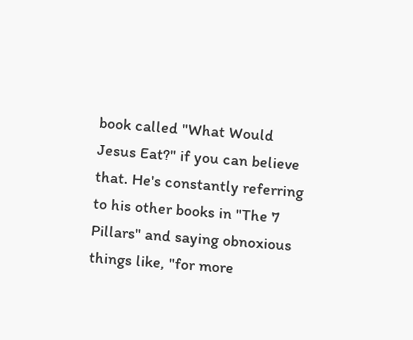book called "What Would Jesus Eat?" if you can believe that. He's constantly referring to his other books in "The 7 Pillars" and saying obnoxious things like, "for more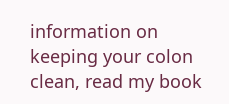information on keeping your colon clean, read my book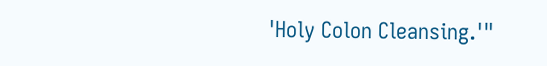'Holy Colon Cleansing.'"